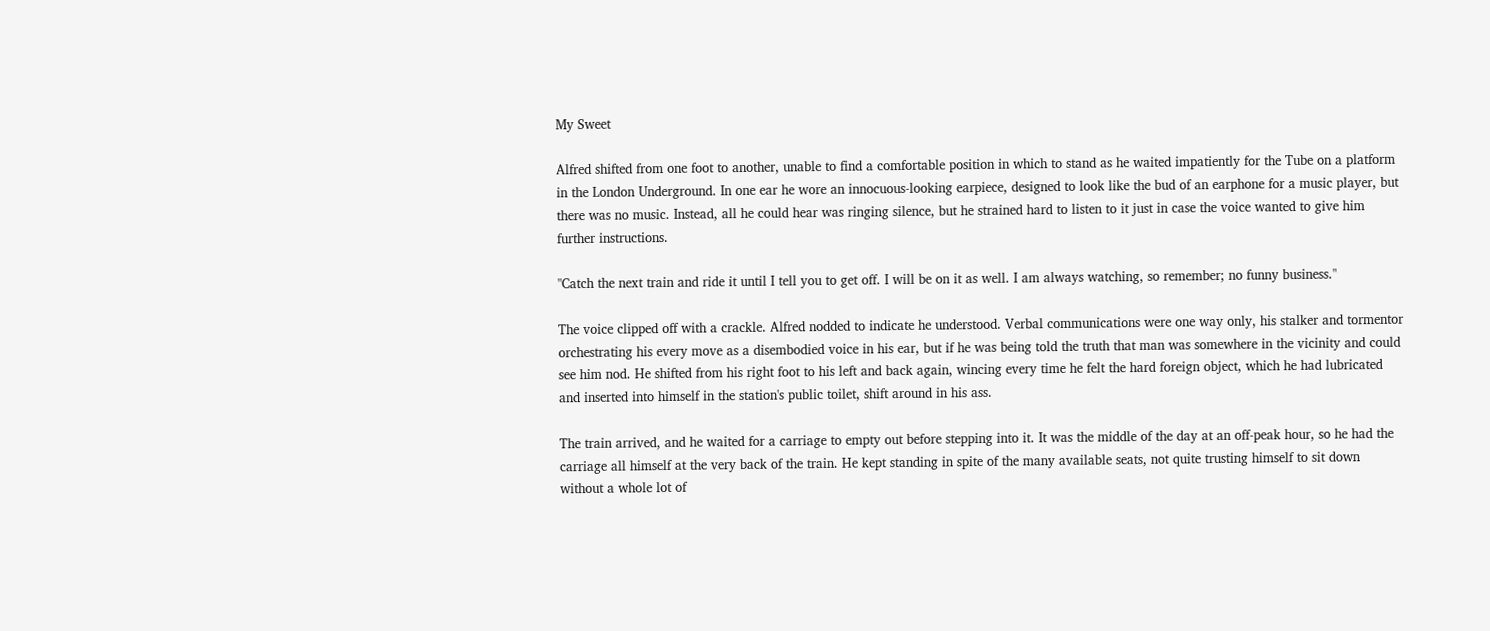My Sweet

Alfred shifted from one foot to another, unable to find a comfortable position in which to stand as he waited impatiently for the Tube on a platform in the London Underground. In one ear he wore an innocuous-looking earpiece, designed to look like the bud of an earphone for a music player, but there was no music. Instead, all he could hear was ringing silence, but he strained hard to listen to it just in case the voice wanted to give him further instructions.

"Catch the next train and ride it until I tell you to get off. I will be on it as well. I am always watching, so remember; no funny business."

The voice clipped off with a crackle. Alfred nodded to indicate he understood. Verbal communications were one way only, his stalker and tormentor orchestrating his every move as a disembodied voice in his ear, but if he was being told the truth that man was somewhere in the vicinity and could see him nod. He shifted from his right foot to his left and back again, wincing every time he felt the hard foreign object, which he had lubricated and inserted into himself in the station's public toilet, shift around in his ass.

The train arrived, and he waited for a carriage to empty out before stepping into it. It was the middle of the day at an off-peak hour, so he had the carriage all himself at the very back of the train. He kept standing in spite of the many available seats, not quite trusting himself to sit down without a whole lot of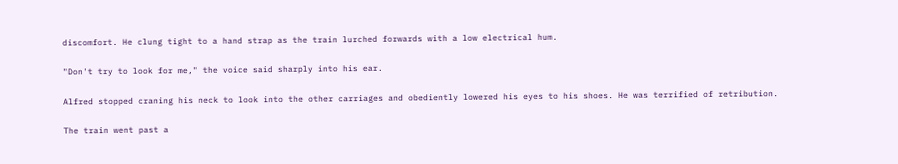discomfort. He clung tight to a hand strap as the train lurched forwards with a low electrical hum.

"Don't try to look for me," the voice said sharply into his ear.

Alfred stopped craning his neck to look into the other carriages and obediently lowered his eyes to his shoes. He was terrified of retribution.

The train went past a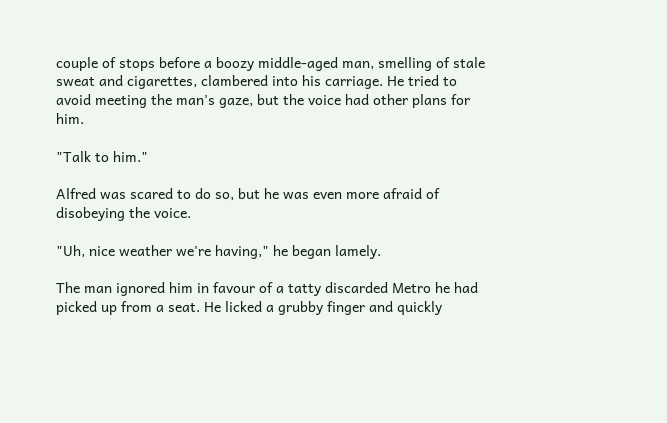couple of stops before a boozy middle-aged man, smelling of stale sweat and cigarettes, clambered into his carriage. He tried to avoid meeting the man's gaze, but the voice had other plans for him.

"Talk to him."

Alfred was scared to do so, but he was even more afraid of disobeying the voice.

"Uh, nice weather we're having," he began lamely.

The man ignored him in favour of a tatty discarded Metro he had picked up from a seat. He licked a grubby finger and quickly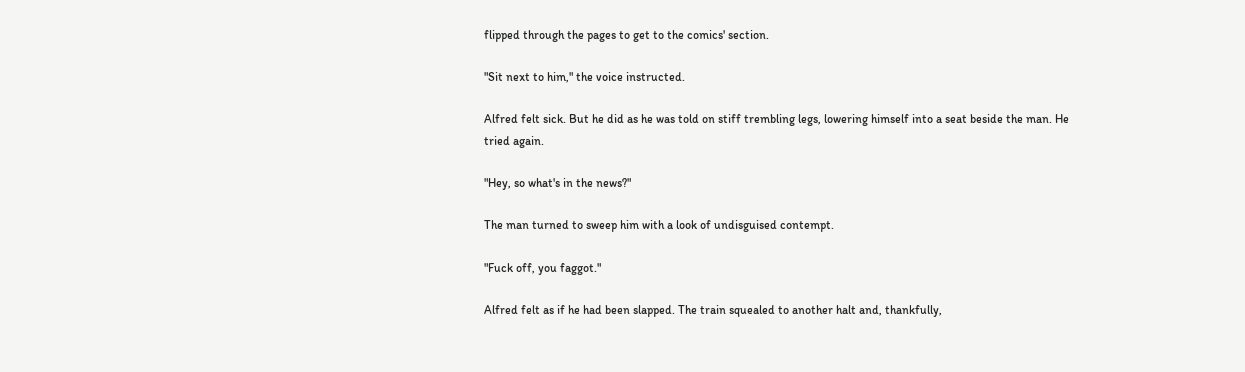flipped through the pages to get to the comics' section.

"Sit next to him," the voice instructed.

Alfred felt sick. But he did as he was told on stiff trembling legs, lowering himself into a seat beside the man. He tried again.

"Hey, so what's in the news?"

The man turned to sweep him with a look of undisguised contempt.

"Fuck off, you faggot."

Alfred felt as if he had been slapped. The train squealed to another halt and, thankfully,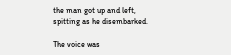the man got up and left, spitting as he disembarked.

The voice was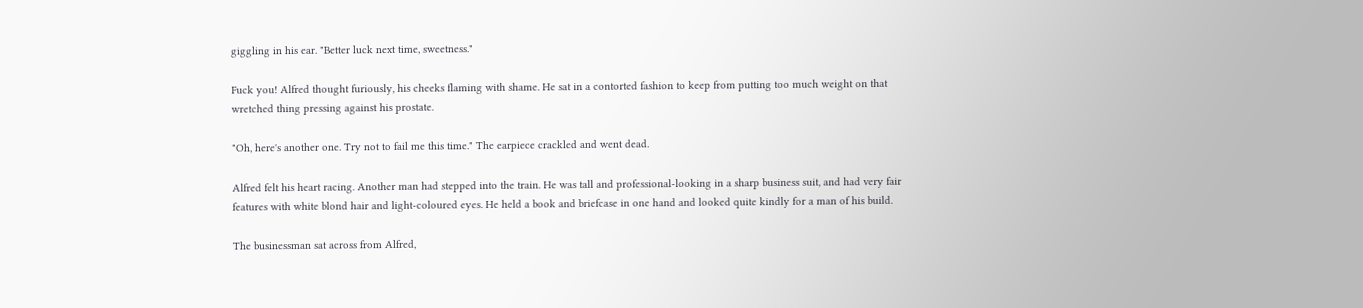giggling in his ear. "Better luck next time, sweetness."

Fuck you! Alfred thought furiously, his cheeks flaming with shame. He sat in a contorted fashion to keep from putting too much weight on that wretched thing pressing against his prostate.

"Oh, here's another one. Try not to fail me this time." The earpiece crackled and went dead.

Alfred felt his heart racing. Another man had stepped into the train. He was tall and professional-looking in a sharp business suit, and had very fair features with white blond hair and light-coloured eyes. He held a book and briefcase in one hand and looked quite kindly for a man of his build.

The businessman sat across from Alfred,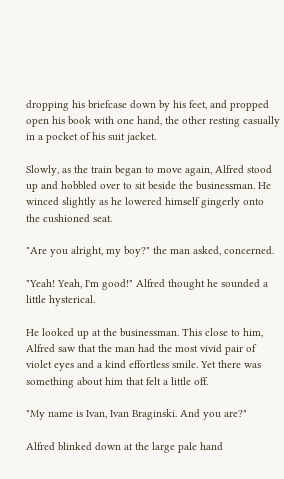dropping his briefcase down by his feet, and propped open his book with one hand, the other resting casually in a pocket of his suit jacket.

Slowly, as the train began to move again, Alfred stood up and hobbled over to sit beside the businessman. He winced slightly as he lowered himself gingerly onto the cushioned seat.

"Are you alright, my boy?" the man asked, concerned.

"Yeah! Yeah, I'm good!" Alfred thought he sounded a little hysterical.

He looked up at the businessman. This close to him, Alfred saw that the man had the most vivid pair of violet eyes and a kind effortless smile. Yet there was something about him that felt a little off.

"My name is Ivan, Ivan Braginski. And you are?"

Alfred blinked down at the large pale hand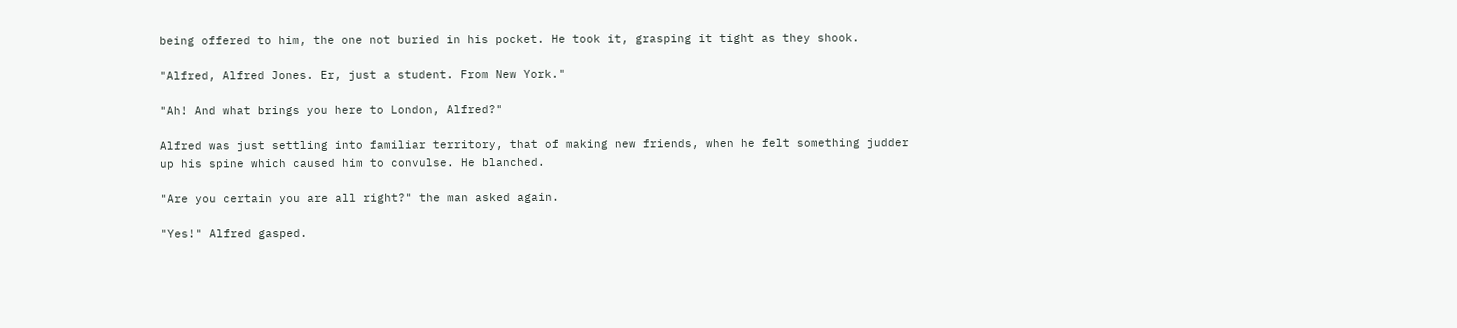being offered to him, the one not buried in his pocket. He took it, grasping it tight as they shook.

"Alfred, Alfred Jones. Er, just a student. From New York."

"Ah! And what brings you here to London, Alfred?"

Alfred was just settling into familiar territory, that of making new friends, when he felt something judder up his spine which caused him to convulse. He blanched.

"Are you certain you are all right?" the man asked again.

"Yes!" Alfred gasped.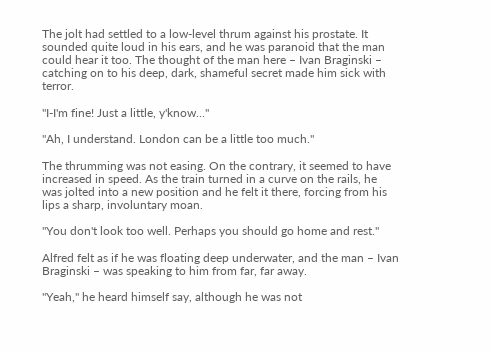The jolt had settled to a low-level thrum against his prostate. It sounded quite loud in his ears, and he was paranoid that the man could hear it too. The thought of the man here – Ivan Braginski – catching on to his deep, dark, shameful secret made him sick with terror.

"I-I'm fine! Just a little, y'know…"

"Ah, I understand. London can be a little too much."

The thrumming was not easing. On the contrary, it seemed to have increased in speed. As the train turned in a curve on the rails, he was jolted into a new position and he felt it there, forcing from his lips a sharp, involuntary moan.

"You don't look too well. Perhaps you should go home and rest."

Alfred felt as if he was floating deep underwater, and the man – Ivan Braginski – was speaking to him from far, far away.

"Yeah," he heard himself say, although he was not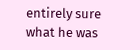entirely sure what he was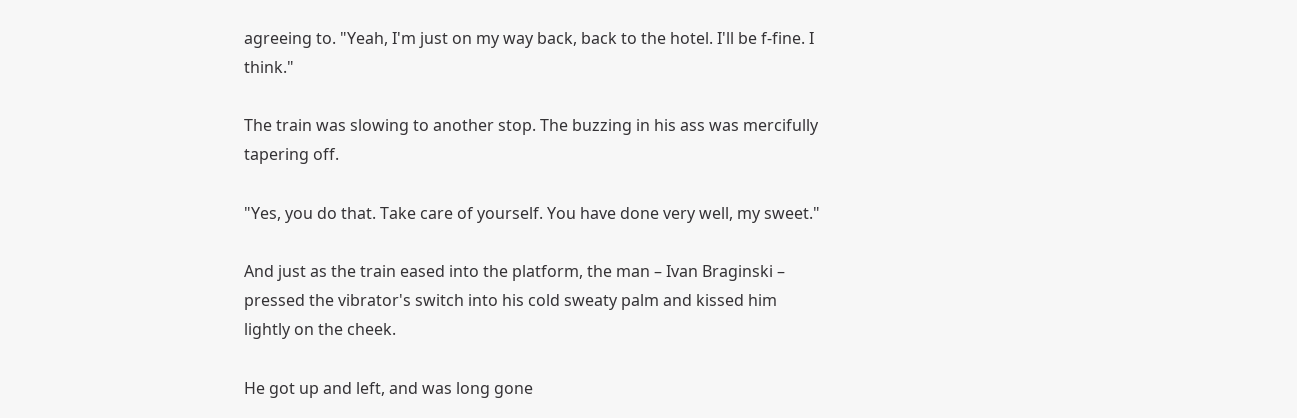agreeing to. "Yeah, I'm just on my way back, back to the hotel. I'll be f-fine. I think."

The train was slowing to another stop. The buzzing in his ass was mercifully tapering off.

"Yes, you do that. Take care of yourself. You have done very well, my sweet."

And just as the train eased into the platform, the man – Ivan Braginski – pressed the vibrator's switch into his cold sweaty palm and kissed him lightly on the cheek.

He got up and left, and was long gone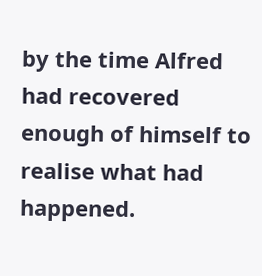by the time Alfred had recovered enough of himself to realise what had happened.